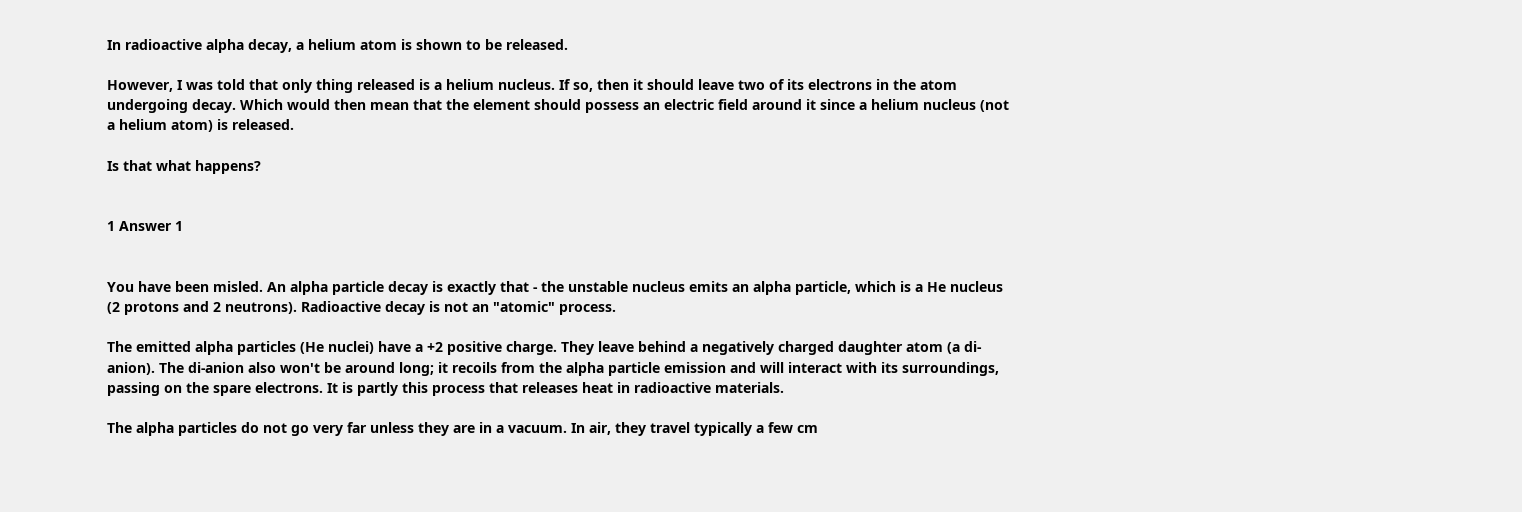In radioactive alpha decay, a helium atom is shown to be released.

However, I was told that only thing released is a helium nucleus. If so, then it should leave two of its electrons in the atom undergoing decay. Which would then mean that the element should possess an electric field around it since a helium nucleus (not a helium atom) is released.

Is that what happens?


1 Answer 1


You have been misled. An alpha particle decay is exactly that - the unstable nucleus emits an alpha particle, which is a He nucleus (2 protons and 2 neutrons). Radioactive decay is not an "atomic" process.

The emitted alpha particles (He nuclei) have a +2 positive charge. They leave behind a negatively charged daughter atom (a di-anion). The di-anion also won't be around long; it recoils from the alpha particle emission and will interact with its surroundings, passing on the spare electrons. It is partly this process that releases heat in radioactive materials.

The alpha particles do not go very far unless they are in a vacuum. In air, they travel typically a few cm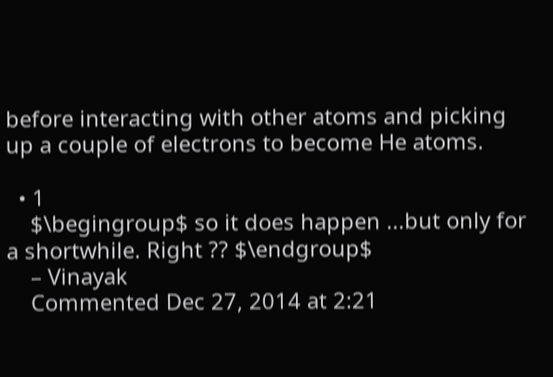before interacting with other atoms and picking up a couple of electrons to become He atoms.

  • 1
    $\begingroup$ so it does happen ...but only for a shortwhile. Right ?? $\endgroup$
    – Vinayak
    Commented Dec 27, 2014 at 2:21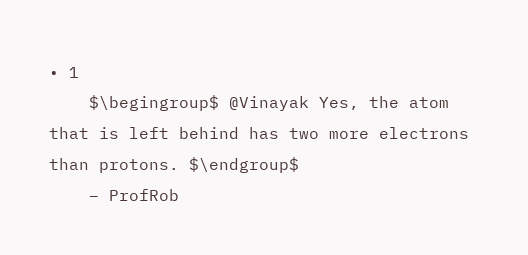• 1
    $\begingroup$ @Vinayak Yes, the atom that is left behind has two more electrons than protons. $\endgroup$
    – ProfRob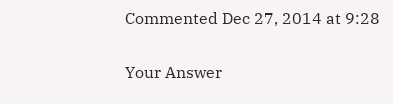Commented Dec 27, 2014 at 9:28

Your Answer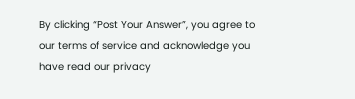By clicking “Post Your Answer”, you agree to our terms of service and acknowledge you have read our privacy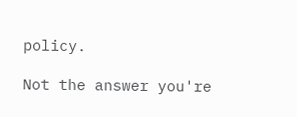policy.

Not the answer you're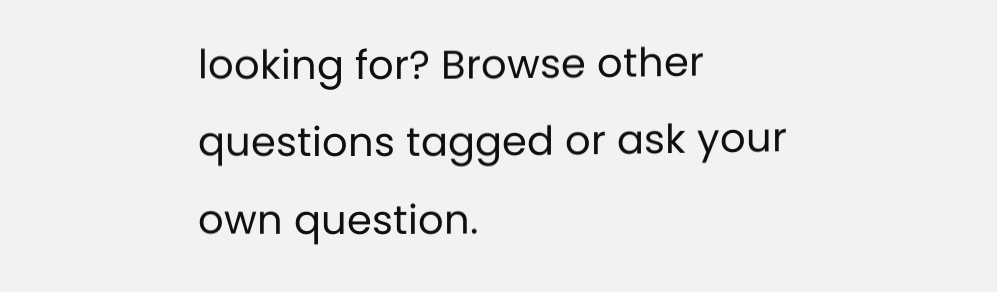looking for? Browse other questions tagged or ask your own question.